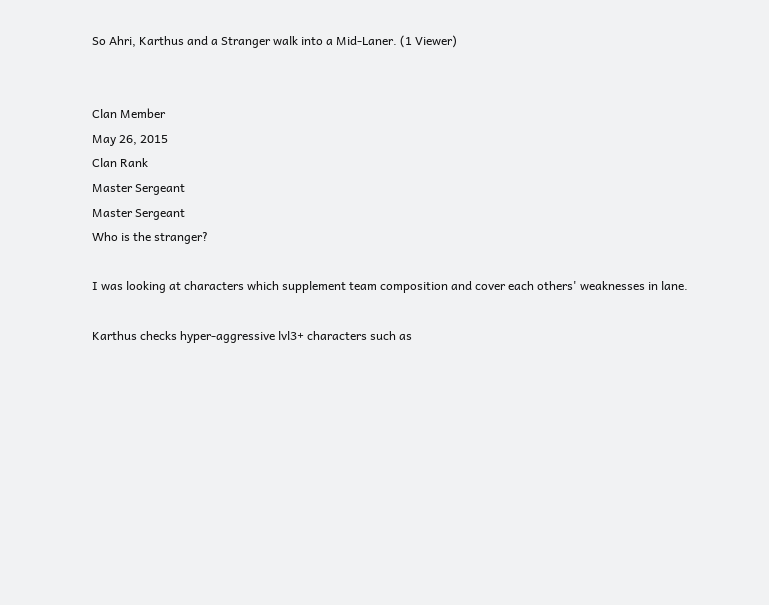So Ahri, Karthus and a Stranger walk into a Mid-Laner. (1 Viewer)


Clan Member
May 26, 2015
Clan Rank
Master Sergeant
Master Sergeant
Who is the stranger?

I was looking at characters which supplement team composition and cover each others' weaknesses in lane.

Karthus checks hyper-aggressive lvl3+ characters such as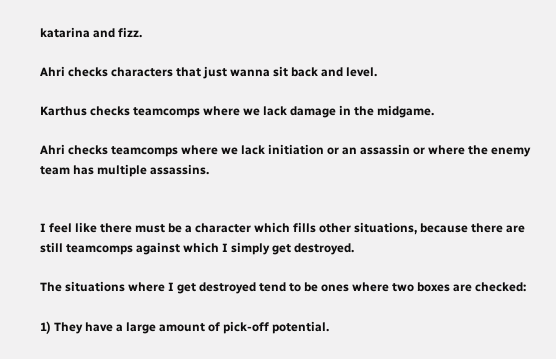katarina and fizz.

Ahri checks characters that just wanna sit back and level.

Karthus checks teamcomps where we lack damage in the midgame.

Ahri checks teamcomps where we lack initiation or an assassin or where the enemy team has multiple assassins.


I feel like there must be a character which fills other situations, because there are still teamcomps against which I simply get destroyed.

The situations where I get destroyed tend to be ones where two boxes are checked:

1) They have a large amount of pick-off potential.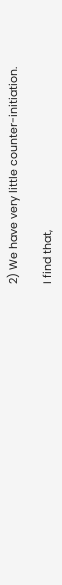2) We have very little counter-initiation.

I find that,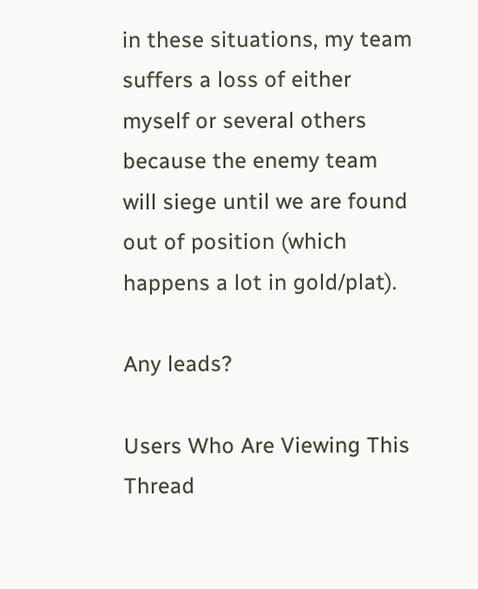in these situations, my team suffers a loss of either myself or several others because the enemy team will siege until we are found out of position (which happens a lot in gold/plat).

Any leads?

Users Who Are Viewing This Thread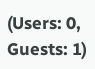(Users: 0, Guests: 1)